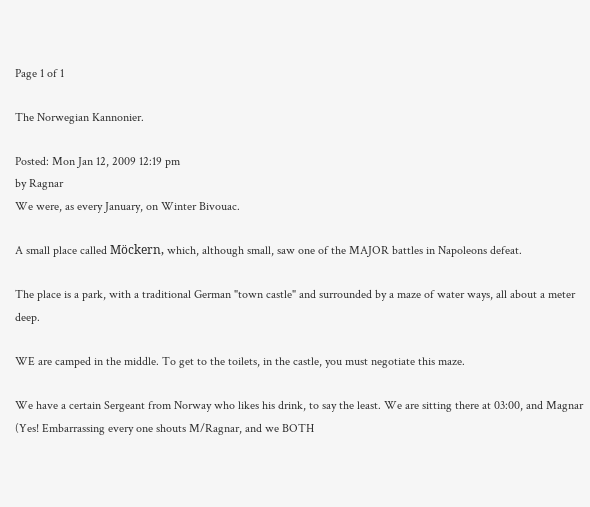Page 1 of 1

The Norwegian Kannonier.

Posted: Mon Jan 12, 2009 12:19 pm
by Ragnar
We were, as every January, on Winter Bivouac.

A small place called Möckern, which, although small, saw one of the MAJOR battles in Napoleons defeat.

The place is a park, with a traditional German "town castle" and surrounded by a maze of water ways, all about a meter deep.

WE are camped in the middle. To get to the toilets, in the castle, you must negotiate this maze.

We have a certain Sergeant from Norway who likes his drink, to say the least. We are sitting there at 03:00, and Magnar (Yes! Embarrassing every one shouts M/Ragnar, and we BOTH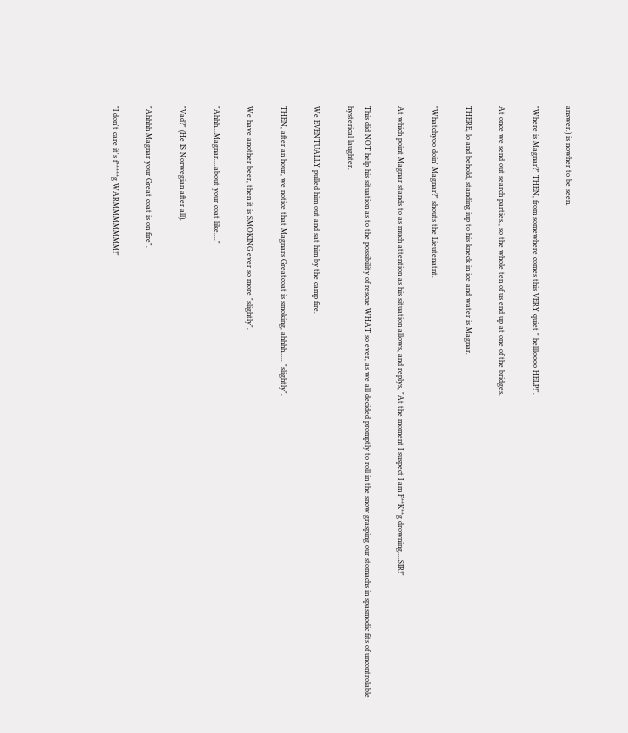answer.) is nowher to be seen.

"Where is Magnar?" THEN, from somewhere comes this VERY quiet " hellloooo HELP!".

At once we send out search parties., so the whole ten of us end up at one of the bridges.

THERE, lo and behold, standing iup to his kneck in ice and water is Magnar.

"Whatchyoo doin' Magnar?" shouts the Lieutenatnt.

At which point Magnar stands to as much attention as his situation allows, and replys, "At the moment I suspect I am F**K**g drowning....SIR!"

This did NOT help his situation as to the possibility of rescue WHAT so ever, as we all decided promptly to roll in the snow grasping our stomachs in spasmodic fits of uncontrolable hysterical laughter.

We EVENTUALLY pulled him out and sat him by the camp fire.

THEN, after an hour, we notice that Magnars Greatcoat is smoking, ahhhh..... "slightly".

We have another beer, then it is SMOKING ever so more "slightly".

"Ahhh...Magnar....about your coat like...."

"Vad?" (He IS Norwegian after all).

"Ahhhh Magnar your Great coat is on fire".

"I don't care it's f*****g WARMMMMMMM!"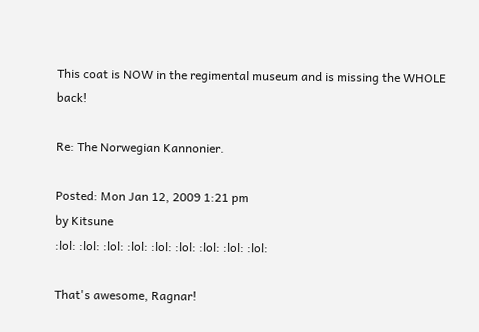This coat is NOW in the regimental museum and is missing the WHOLE back!

Re: The Norwegian Kannonier.

Posted: Mon Jan 12, 2009 1:21 pm
by Kitsune
:lol: :lol: :lol: :lol: :lol: :lol: :lol: :lol: :lol:

That's awesome, Ragnar!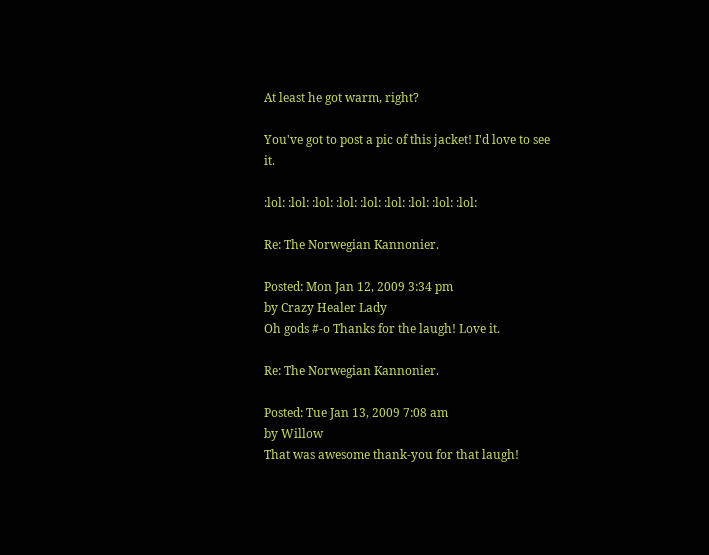At least he got warm, right?

You've got to post a pic of this jacket! I'd love to see it.

:lol: :lol: :lol: :lol: :lol: :lol: :lol: :lol: :lol:

Re: The Norwegian Kannonier.

Posted: Mon Jan 12, 2009 3:34 pm
by Crazy Healer Lady
Oh gods #-o Thanks for the laugh! Love it.

Re: The Norwegian Kannonier.

Posted: Tue Jan 13, 2009 7:08 am
by Willow
That was awesome thank-you for that laugh!